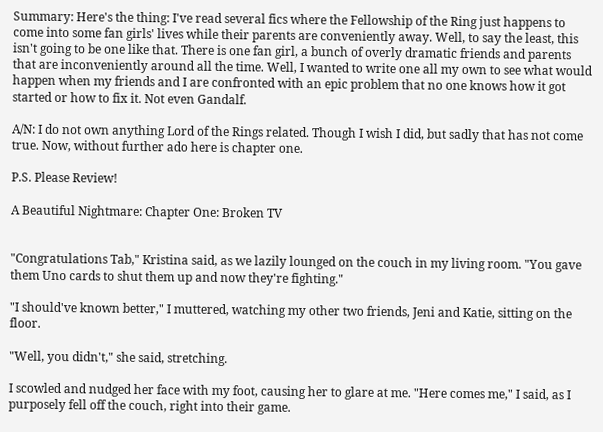Summary: Here's the thing: I've read several fics where the Fellowship of the Ring just happens to come into some fan girls' lives while their parents are conveniently away. Well, to say the least, this isn't going to be one like that. There is one fan girl, a bunch of overly dramatic friends and parents that are inconveniently around all the time. Well, I wanted to write one all my own to see what would happen when my friends and I are confronted with an epic problem that no one knows how it got started or how to fix it. Not even Gandalf.

A/N: I do not own anything Lord of the Rings related. Though I wish I did, but sadly that has not come true. Now, without further ado here is chapter one.

P.S. Please Review!

A Beautiful Nightmare: Chapter One: Broken TV


"Congratulations Tab," Kristina said, as we lazily lounged on the couch in my living room. "You gave them Uno cards to shut them up and now they're fighting."

"I should've known better," I muttered, watching my other two friends, Jeni and Katie, sitting on the floor.

"Well, you didn't," she said, stretching.

I scowled and nudged her face with my foot, causing her to glare at me. "Here comes me," I said, as I purposely fell off the couch, right into their game.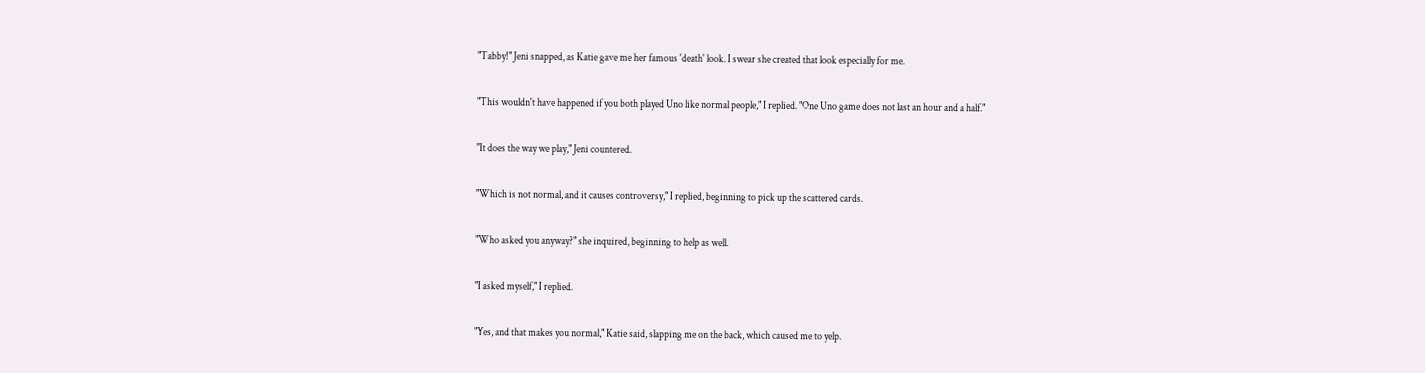"Tabby!" Jeni snapped, as Katie gave me her famous 'death' look. I swear she created that look especially for me.

"This wouldn't have happened if you both played Uno like normal people," I replied. "One Uno game does not last an hour and a half."

"It does the way we play," Jeni countered.

"Which is not normal, and it causes controversy," I replied, beginning to pick up the scattered cards.

"Who asked you anyway?" she inquired, beginning to help as well.

"I asked myself," I replied.

"Yes, and that makes you normal," Katie said, slapping me on the back, which caused me to yelp.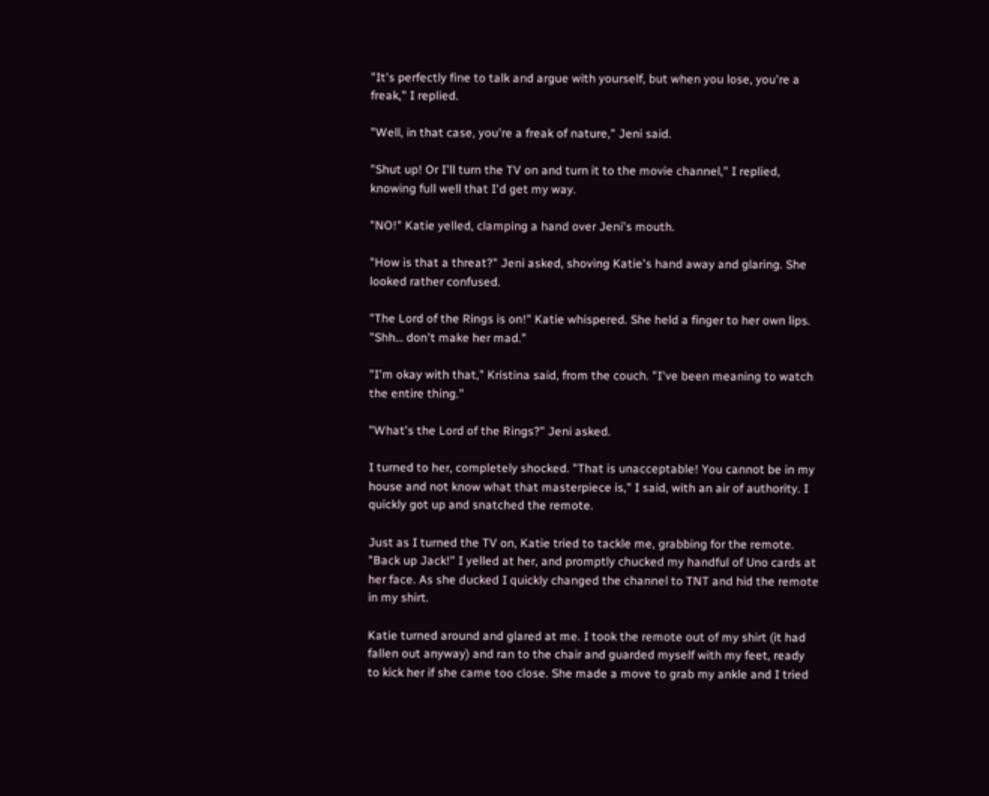"It's perfectly fine to talk and argue with yourself, but when you lose, you're a freak," I replied.

"Well, in that case, you're a freak of nature," Jeni said.

"Shut up! Or I'll turn the TV on and turn it to the movie channel," I replied, knowing full well that I'd get my way.

"NO!" Katie yelled, clamping a hand over Jeni's mouth.

"How is that a threat?" Jeni asked, shoving Katie's hand away and glaring. She looked rather confused.

"The Lord of the Rings is on!" Katie whispered. She held a finger to her own lips. "Shh… don't make her mad."

"I'm okay with that," Kristina said, from the couch. "I've been meaning to watch the entire thing."

"What's the Lord of the Rings?" Jeni asked.

I turned to her, completely shocked. "That is unacceptable! You cannot be in my house and not know what that masterpiece is," I said, with an air of authority. I quickly got up and snatched the remote.

Just as I turned the TV on, Katie tried to tackle me, grabbing for the remote. "Back up Jack!" I yelled at her, and promptly chucked my handful of Uno cards at her face. As she ducked I quickly changed the channel to TNT and hid the remote in my shirt.

Katie turned around and glared at me. I took the remote out of my shirt (it had fallen out anyway) and ran to the chair and guarded myself with my feet, ready to kick her if she came too close. She made a move to grab my ankle and I tried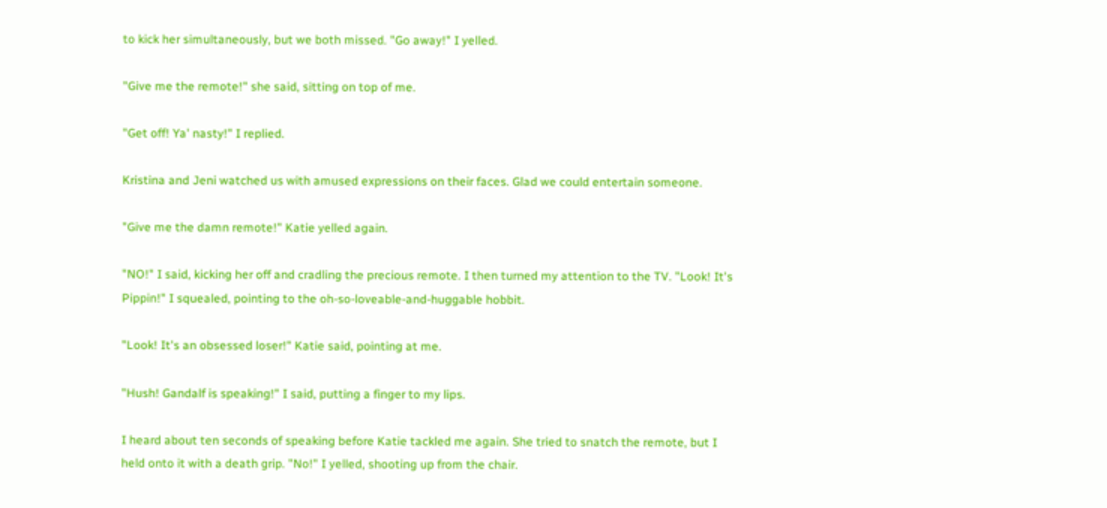to kick her simultaneously, but we both missed. "Go away!" I yelled.

"Give me the remote!" she said, sitting on top of me.

"Get off! Ya' nasty!" I replied.

Kristina and Jeni watched us with amused expressions on their faces. Glad we could entertain someone.

"Give me the damn remote!" Katie yelled again.

"NO!" I said, kicking her off and cradling the precious remote. I then turned my attention to the TV. "Look! It's Pippin!" I squealed, pointing to the oh-so-loveable-and-huggable hobbit.

"Look! It's an obsessed loser!" Katie said, pointing at me.

"Hush! Gandalf is speaking!" I said, putting a finger to my lips.

I heard about ten seconds of speaking before Katie tackled me again. She tried to snatch the remote, but I held onto it with a death grip. "No!" I yelled, shooting up from the chair.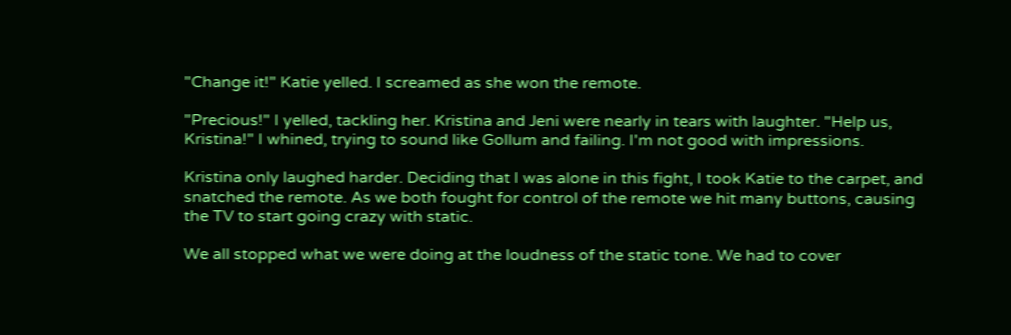"Change it!" Katie yelled. I screamed as she won the remote.

"Precious!" I yelled, tackling her. Kristina and Jeni were nearly in tears with laughter. "Help us, Kristina!" I whined, trying to sound like Gollum and failing. I'm not good with impressions.

Kristina only laughed harder. Deciding that I was alone in this fight, I took Katie to the carpet, and snatched the remote. As we both fought for control of the remote we hit many buttons, causing the TV to start going crazy with static.

We all stopped what we were doing at the loudness of the static tone. We had to cover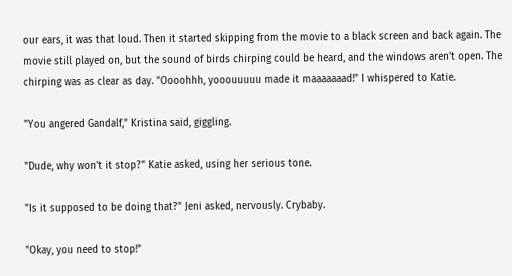our ears, it was that loud. Then it started skipping from the movie to a black screen and back again. The movie still played on, but the sound of birds chirping could be heard, and the windows aren't open. The chirping was as clear as day. "Oooohhh, yooouuuuu made it maaaaaaad!" I whispered to Katie.

"You angered Gandalf," Kristina said, giggling.

"Dude, why won't it stop?" Katie asked, using her serious tone.

"Is it supposed to be doing that?" Jeni asked, nervously. Crybaby.

"Okay, you need to stop!"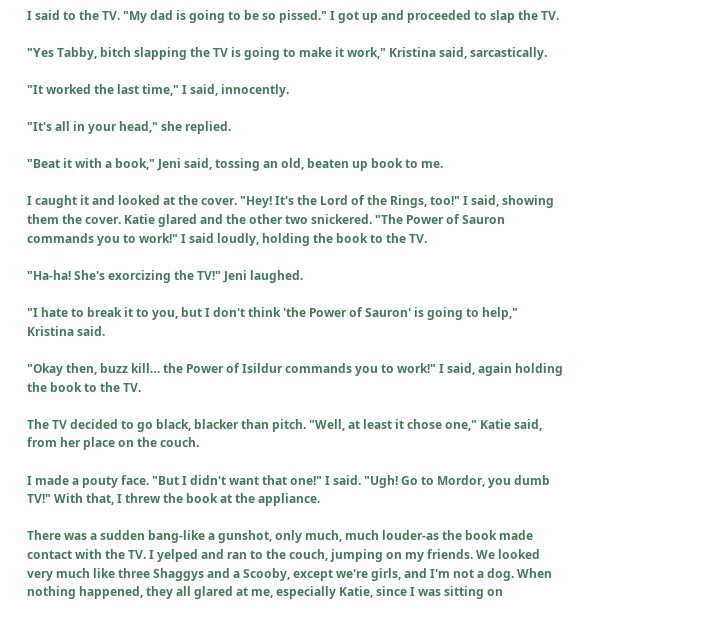I said to the TV. "My dad is going to be so pissed." I got up and proceeded to slap the TV.

"Yes Tabby, bitch slapping the TV is going to make it work," Kristina said, sarcastically.

"It worked the last time," I said, innocently.

"It's all in your head," she replied.

"Beat it with a book," Jeni said, tossing an old, beaten up book to me.

I caught it and looked at the cover. "Hey! It's the Lord of the Rings, too!" I said, showing them the cover. Katie glared and the other two snickered. "The Power of Sauron commands you to work!" I said loudly, holding the book to the TV.

"Ha-ha! She's exorcizing the TV!" Jeni laughed.

"I hate to break it to you, but I don't think 'the Power of Sauron' is going to help," Kristina said.

"Okay then, buzz kill… the Power of Isildur commands you to work!" I said, again holding the book to the TV.

The TV decided to go black, blacker than pitch. "Well, at least it chose one," Katie said, from her place on the couch.

I made a pouty face. "But I didn't want that one!" I said. "Ugh! Go to Mordor, you dumb TV!" With that, I threw the book at the appliance.

There was a sudden bang-like a gunshot, only much, much louder-as the book made contact with the TV. I yelped and ran to the couch, jumping on my friends. We looked very much like three Shaggys and a Scooby, except we're girls, and I'm not a dog. When nothing happened, they all glared at me, especially Katie, since I was sitting on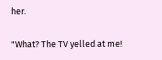her.

"What? The TV yelled at me!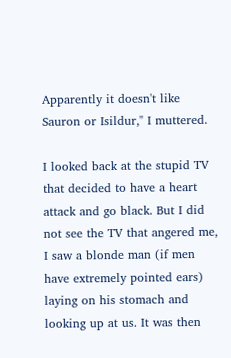Apparently it doesn't like Sauron or Isildur," I muttered.

I looked back at the stupid TV that decided to have a heart attack and go black. But I did not see the TV that angered me, I saw a blonde man (if men have extremely pointed ears) laying on his stomach and looking up at us. It was then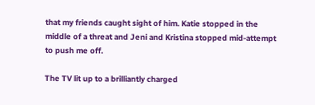that my friends caught sight of him. Katie stopped in the middle of a threat and Jeni and Kristina stopped mid-attempt to push me off.

The TV lit up to a brilliantly charged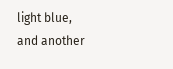light blue, and another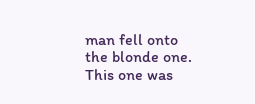man fell onto the blonde one. This one was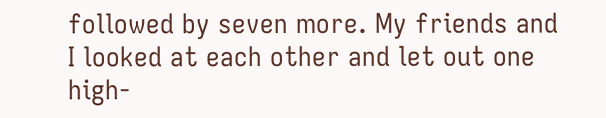followed by seven more. My friends and I looked at each other and let out one high-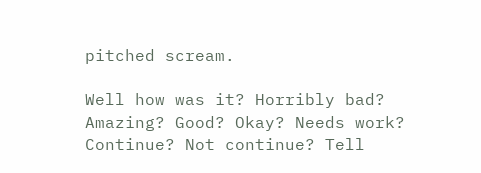pitched scream.

Well how was it? Horribly bad? Amazing? Good? Okay? Needs work? Continue? Not continue? Tell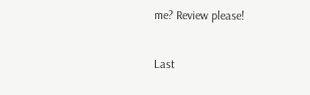me? Review please!

Last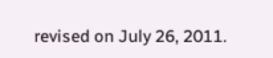revised on July 26, 2011.